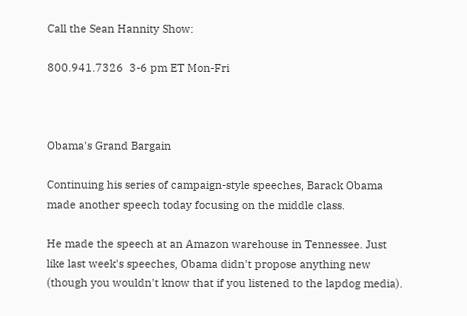Call the Sean Hannity Show:

800.941.7326  3-6 pm ET Mon-Fri



Obama's Grand Bargain

Continuing his series of campaign-style speeches, Barack Obama made another speech today focusing on the middle class.

He made the speech at an Amazon warehouse in Tennessee. Just like last week's speeches, Obama didn't propose anything new (though you wouldn't know that if you listened to the lapdog media).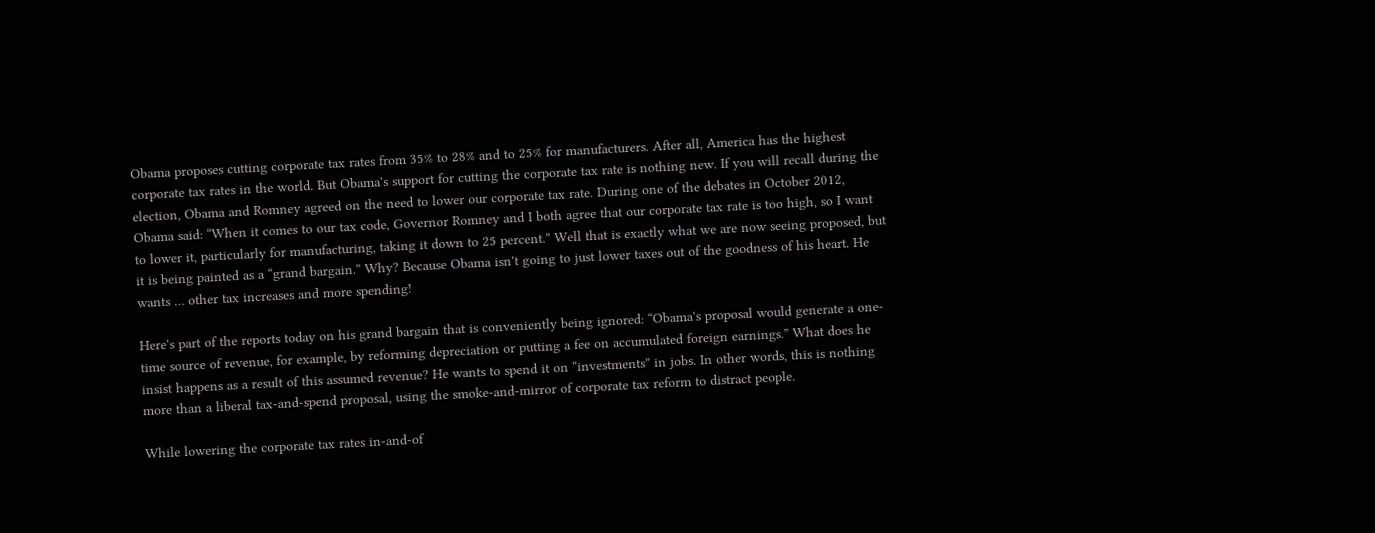Obama proposes cutting corporate tax rates from 35% to 28% and to 25% for manufacturers. After all, America has the highest corporate tax rates in the world. But Obama's support for cutting the corporate tax rate is nothing new. If you will recall during the election, Obama and Romney agreed on the need to lower our corporate tax rate. During one of the debates in October 2012, Obama said: “When it comes to our tax code, Governor Romney and I both agree that our corporate tax rate is too high, so I want to lower it, particularly for manufacturing, taking it down to 25 percent.” Well that is exactly what we are now seeing proposed, but it is being painted as a “grand bargain.” Why? Because Obama isn't going to just lower taxes out of the goodness of his heart. He wants … other tax increases and more spending!

Here's part of the reports today on his grand bargain that is conveniently being ignored: “Obama's proposal would generate a one-time source of revenue, for example, by reforming depreciation or putting a fee on accumulated foreign earnings.” What does he insist happens as a result of this assumed revenue? He wants to spend it on “investments” in jobs. In other words, this is nothing more than a liberal tax-and-spend proposal, using the smoke-and-mirror of corporate tax reform to distract people.

While lowering the corporate tax rates in-and-of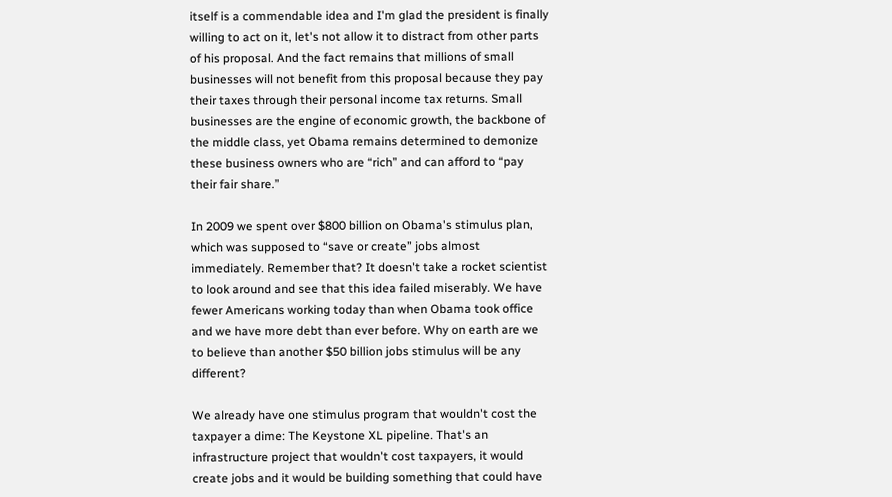itself is a commendable idea and I'm glad the president is finally willing to act on it, let's not allow it to distract from other parts of his proposal. And the fact remains that millions of small businesses will not benefit from this proposal because they pay their taxes through their personal income tax returns. Small businesses are the engine of economic growth, the backbone of the middle class, yet Obama remains determined to demonize these business owners who are “rich” and can afford to “pay their fair share.”

In 2009 we spent over $800 billion on Obama's stimulus plan, which was supposed to “save or create” jobs almost immediately. Remember that? It doesn't take a rocket scientist to look around and see that this idea failed miserably. We have fewer Americans working today than when Obama took office and we have more debt than ever before. Why on earth are we to believe than another $50 billion jobs stimulus will be any different?

We already have one stimulus program that wouldn't cost the taxpayer a dime: The Keystone XL pipeline. That's an infrastructure project that wouldn't cost taxpayers, it would create jobs and it would be building something that could have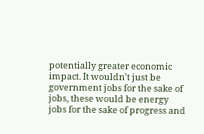potentially greater economic impact. It wouldn't just be government jobs for the sake of jobs, these would be energy jobs for the sake of progress and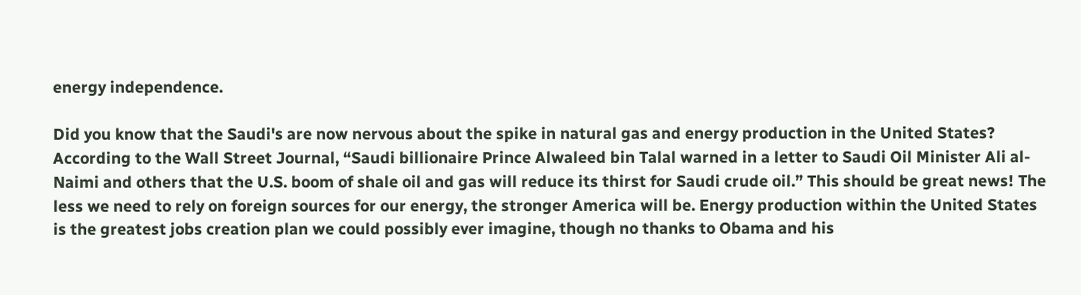energy independence.

Did you know that the Saudi's are now nervous about the spike in natural gas and energy production in the United States? According to the Wall Street Journal, “Saudi billionaire Prince Alwaleed bin Talal warned in a letter to Saudi Oil Minister Ali al-Naimi and others that the U.S. boom of shale oil and gas will reduce its thirst for Saudi crude oil.” This should be great news! The less we need to rely on foreign sources for our energy, the stronger America will be. Energy production within the United States is the greatest jobs creation plan we could possibly ever imagine, though no thanks to Obama and his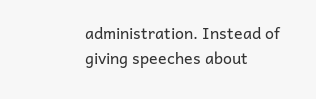administration. Instead of giving speeches about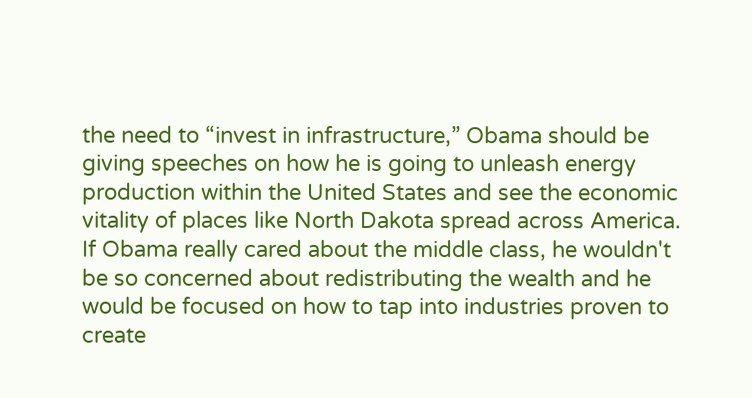the need to “invest in infrastructure,” Obama should be giving speeches on how he is going to unleash energy production within the United States and see the economic vitality of places like North Dakota spread across America. If Obama really cared about the middle class, he wouldn't be so concerned about redistributing the wealth and he would be focused on how to tap into industries proven to create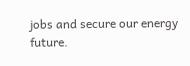jobs and secure our energy future.